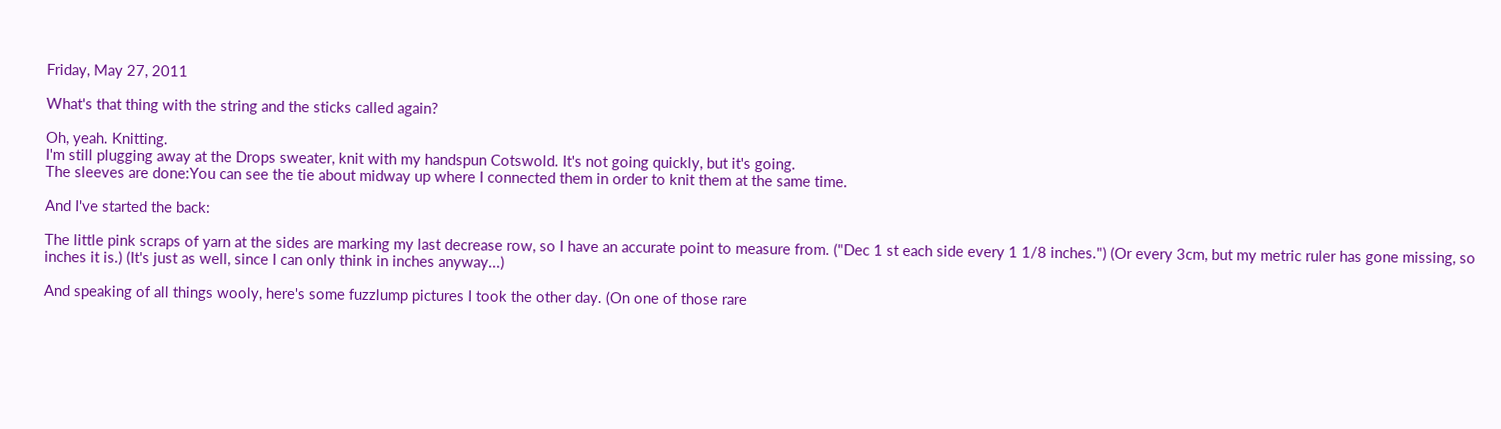Friday, May 27, 2011

What's that thing with the string and the sticks called again?

Oh, yeah. Knitting.
I'm still plugging away at the Drops sweater, knit with my handspun Cotswold. It's not going quickly, but it's going.
The sleeves are done:You can see the tie about midway up where I connected them in order to knit them at the same time.

And I've started the back:

The little pink scraps of yarn at the sides are marking my last decrease row, so I have an accurate point to measure from. ("Dec 1 st each side every 1 1/8 inches.") (Or every 3cm, but my metric ruler has gone missing, so inches it is.) (It's just as well, since I can only think in inches anyway...)

And speaking of all things wooly, here's some fuzzlump pictures I took the other day. (On one of those rare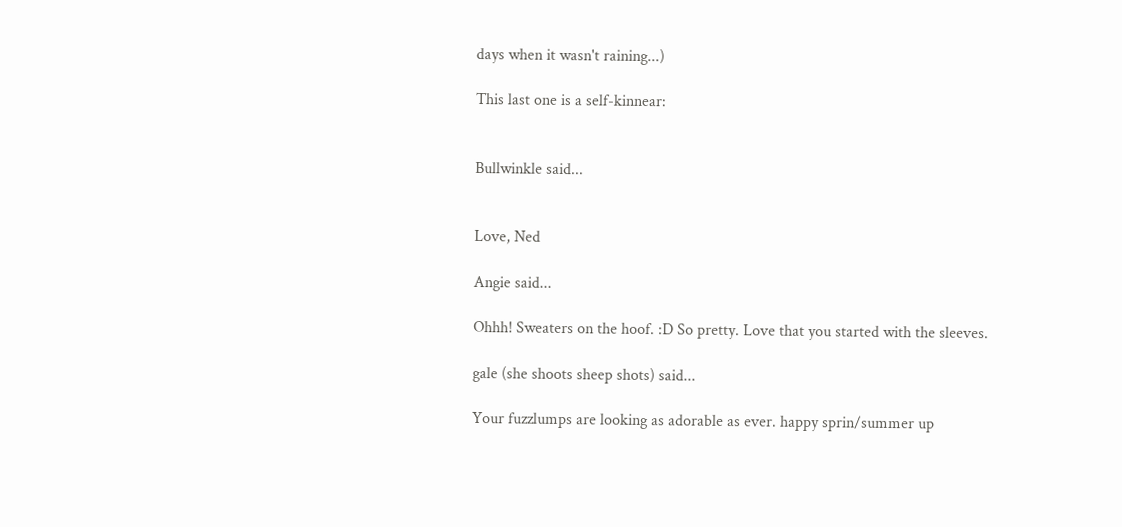days when it wasn't raining...)

This last one is a self-kinnear:


Bullwinkle said...


Love, Ned

Angie said...

Ohhh! Sweaters on the hoof. :D So pretty. Love that you started with the sleeves.

gale (she shoots sheep shots) said...

Your fuzzlumps are looking as adorable as ever. happy sprin/summer up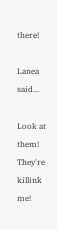there!

Lanea said...

Look at them! They're killink me!